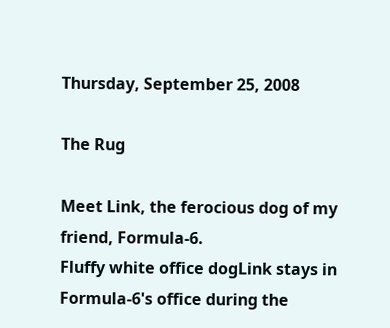Thursday, September 25, 2008

The Rug

Meet Link, the ferocious dog of my friend, Formula-6.
Fluffy white office dogLink stays in Formula-6's office during the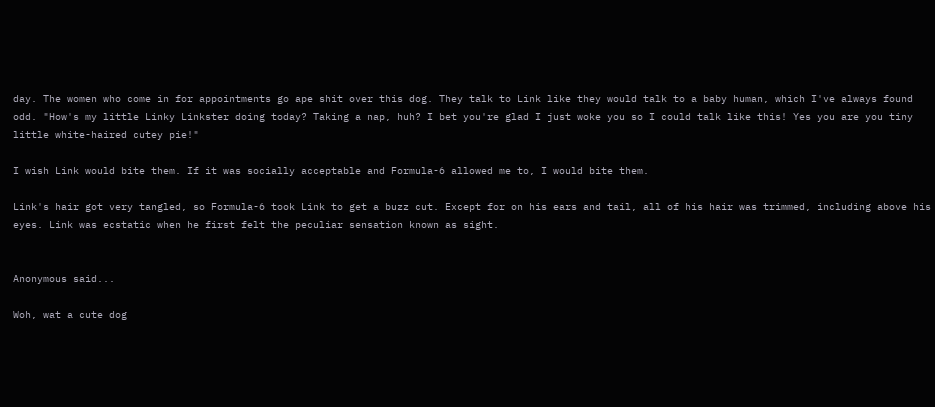day. The women who come in for appointments go ape shit over this dog. They talk to Link like they would talk to a baby human, which I've always found odd. "How's my little Linky Linkster doing today? Taking a nap, huh? I bet you're glad I just woke you so I could talk like this! Yes you are you tiny little white-haired cutey pie!"

I wish Link would bite them. If it was socially acceptable and Formula-6 allowed me to, I would bite them.

Link's hair got very tangled, so Formula-6 took Link to get a buzz cut. Except for on his ears and tail, all of his hair was trimmed, including above his eyes. Link was ecstatic when he first felt the peculiar sensation known as sight.


Anonymous said...

Woh, wat a cute dog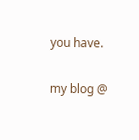you have.

my blog @